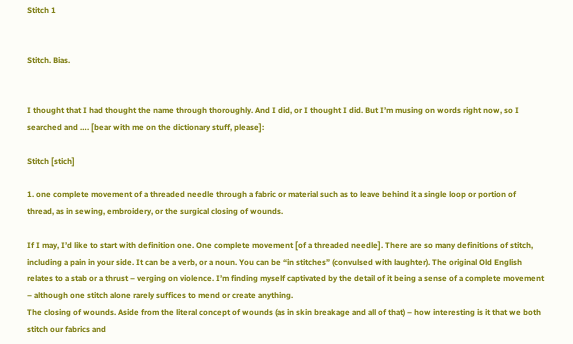Stitch 1


Stitch. Bias.


I thought that I had thought the name through thoroughly. And I did, or I thought I did. But I’m musing on words right now, so I searched and …. [bear with me on the dictionary stuff, please]:

Stitch [stich]

1. one complete movement of a threaded needle through a fabric or material such as to leave behind it a single loop or portion of thread, as in sewing, embroidery, or the surgical closing of wounds.

If I may, I’d like to start with definition one. One complete movement [of a threaded needle]. There are so many definitions of stitch, including a pain in your side. It can be a verb, or a noun. You can be “in stitches” (convulsed with laughter). The original Old English relates to a stab or a thrust – verging on violence. I’m finding myself captivated by the detail of it being a sense of a complete movement – although one stitch alone rarely suffices to mend or create anything.
The closing of wounds. Aside from the literal concept of wounds (as in skin breakage and all of that) – how interesting is it that we both stitch our fabrics and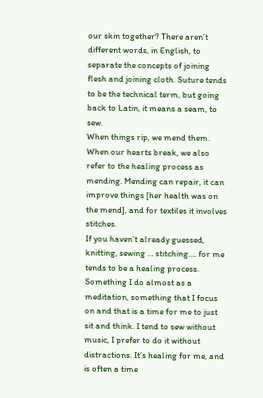our skin together? There aren’t different words, in English, to separate the concepts of joining flesh and joining cloth. Suture tends to be the technical term, but going back to Latin, it means a seam, to sew.
When things rip, we mend them. When our hearts break, we also refer to the healing process as mending. Mending can repair, it can improve things [her health was on the mend], and for textiles it involves stitches.
If you haven’t already guessed, knitting, sewing … stitching…. for me tends to be a healing process. Something I do almost as a meditation, something that I focus on and that is a time for me to just sit and think. I tend to sew without music, I prefer to do it without distractions. It’s healing for me, and is often a time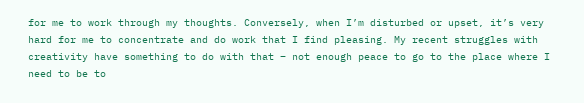for me to work through my thoughts. Conversely, when I’m disturbed or upset, it’s very hard for me to concentrate and do work that I find pleasing. My recent struggles with creativity have something to do with that – not enough peace to go to the place where I need to be to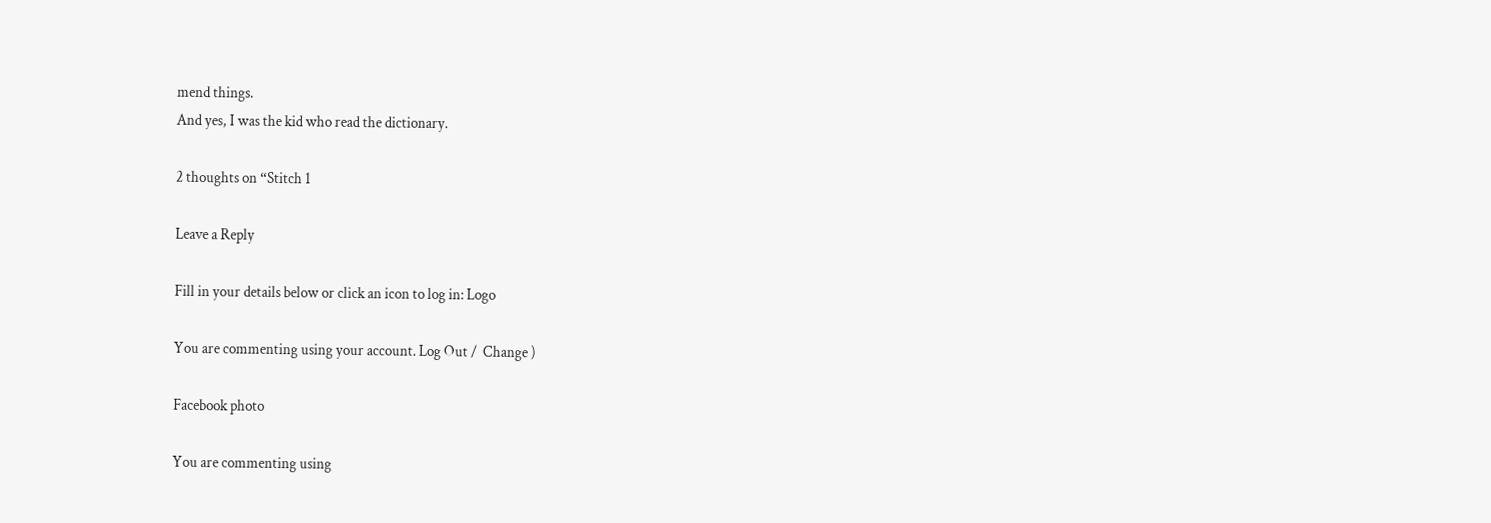mend things.
And yes, I was the kid who read the dictionary.

2 thoughts on “Stitch 1

Leave a Reply

Fill in your details below or click an icon to log in: Logo

You are commenting using your account. Log Out /  Change )

Facebook photo

You are commenting using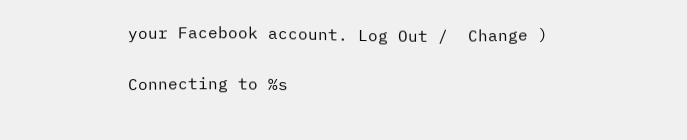your Facebook account. Log Out /  Change )

Connecting to %s